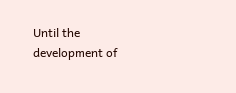Until the development of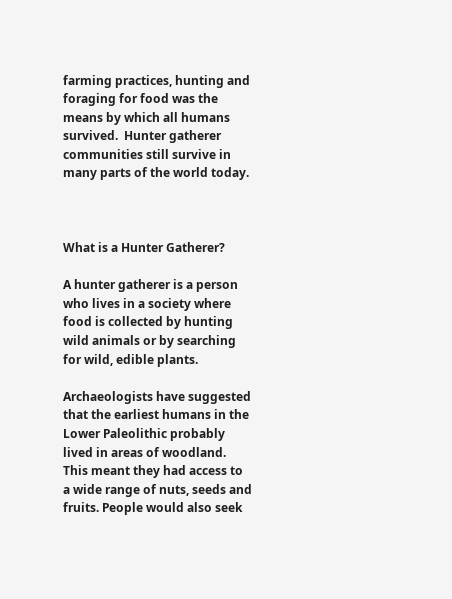farming practices, hunting and foraging for food was the means by which all humans survived.  Hunter gatherer communities still survive in many parts of the world today.



What is a Hunter Gatherer?

A hunter gatherer is a person who lives in a society where food is collected by hunting wild animals or by searching for wild, edible plants.

Archaeologists have suggested that the earliest humans in the Lower Paleolithic probably lived in areas of woodland. This meant they had access to a wide range of nuts, seeds and fruits. People would also seek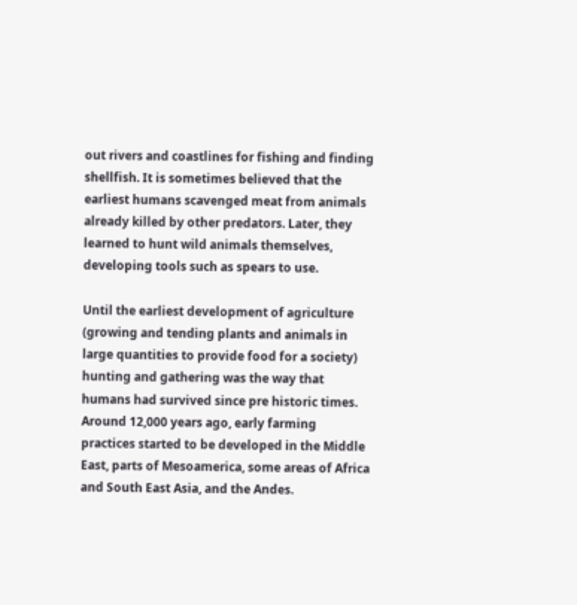out rivers and coastlines for fishing and finding shellfish. It is sometimes believed that the earliest humans scavenged meat from animals already killed by other predators. Later, they learned to hunt wild animals themselves, developing tools such as spears to use.

Until the earliest development of agriculture (growing and tending plants and animals in large quantities to provide food for a society) hunting and gathering was the way that humans had survived since pre historic times. Around 12,000 years ago, early farming practices started to be developed in the Middle East, parts of Mesoamerica, some areas of Africa and South East Asia, and the Andes.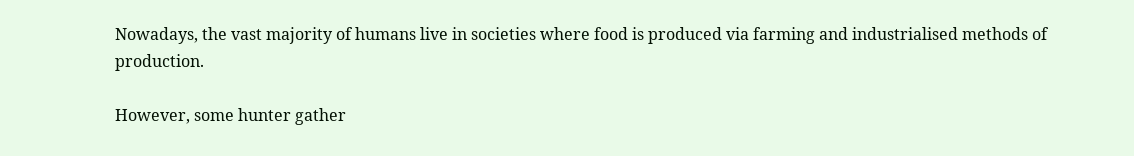Nowadays, the vast majority of humans live in societies where food is produced via farming and industrialised methods of production.

However, some hunter gather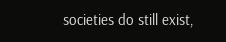societies do still exist,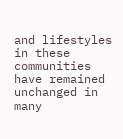and lifestyles in these communities have remained unchanged in many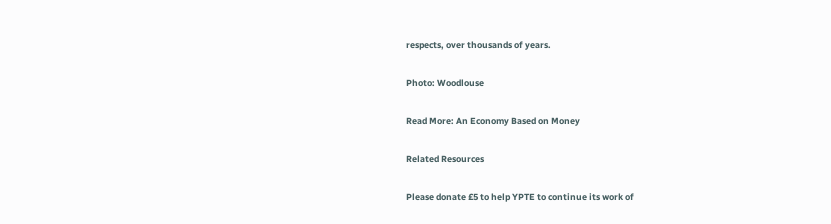respects, over thousands of years.

Photo: Woodlouse

Read More: An Economy Based on Money

Related Resources

Please donate £5 to help YPTE to continue its work of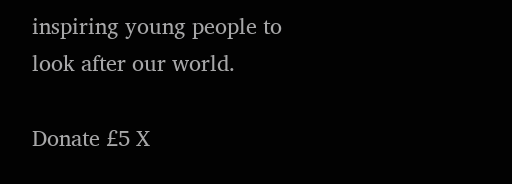inspiring young people to look after our world.

Donate £5 X